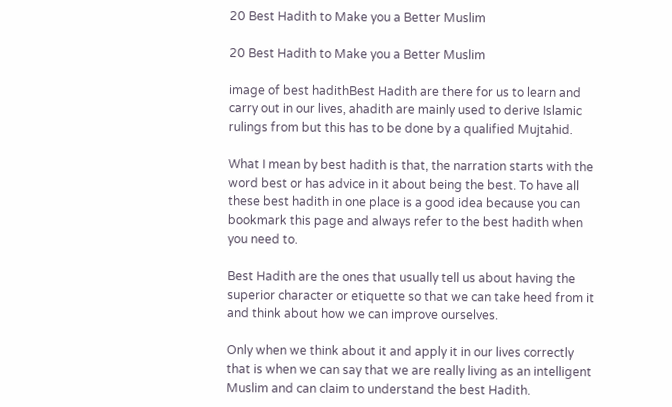20 Best Hadith to Make you a Better Muslim

20 Best Hadith to Make you a Better Muslim

image of best hadithBest Hadith are there for us to learn and carry out in our lives, ahadith are mainly used to derive Islamic rulings from but this has to be done by a qualified Mujtahid.

What I mean by best hadith is that, the narration starts with the word best or has advice in it about being the best. To have all these best hadith in one place is a good idea because you can bookmark this page and always refer to the best hadith when you need to.

Best Hadith are the ones that usually tell us about having the superior character or etiquette so that we can take heed from it and think about how we can improve ourselves.

Only when we think about it and apply it in our lives correctly that is when we can say that we are really living as an intelligent Muslim and can claim to understand the best Hadith.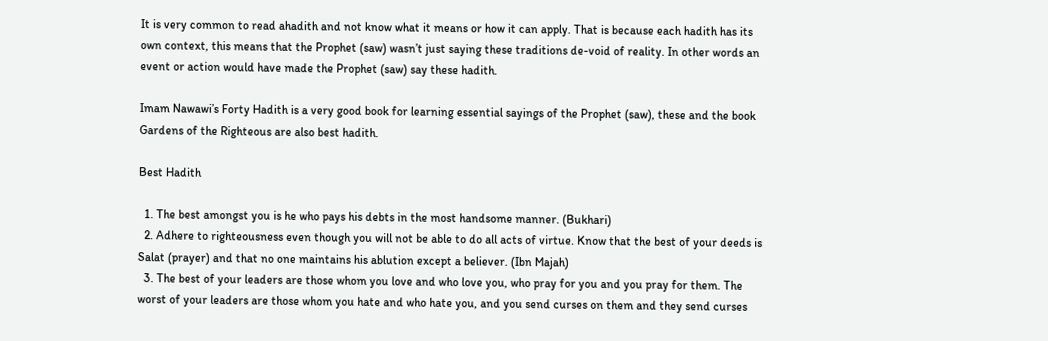It is very common to read ahadith and not know what it means or how it can apply. That is because each hadith has its own context, this means that the Prophet (saw) wasn’t just saying these traditions de-void of reality. In other words an event or action would have made the Prophet (saw) say these hadith.

Imam Nawawi’s Forty Hadith is a very good book for learning essential sayings of the Prophet (saw), these and the book Gardens of the Righteous are also best hadith.

Best Hadith

  1. The best amongst you is he who pays his debts in the most handsome manner. (Bukhari)
  2. Adhere to righteousness even though you will not be able to do all acts of virtue. Know that the best of your deeds is Salat (prayer) and that no one maintains his ablution except a believer. (Ibn Majah)
  3. The best of your leaders are those whom you love and who love you, who pray for you and you pray for them. The worst of your leaders are those whom you hate and who hate you, and you send curses on them and they send curses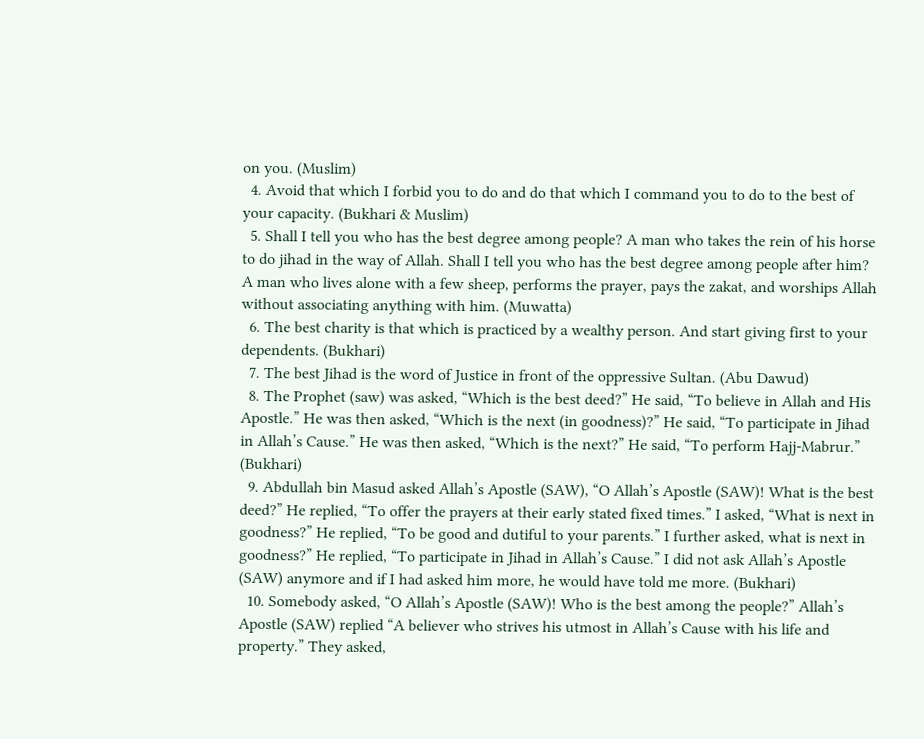on you. (Muslim)
  4. Avoid that which I forbid you to do and do that which I command you to do to the best of your capacity. (Bukhari & Muslim)
  5. Shall I tell you who has the best degree among people? A man who takes the rein of his horse to do jihad in the way of Allah. Shall I tell you who has the best degree among people after him? A man who lives alone with a few sheep, performs the prayer, pays the zakat, and worships Allah without associating anything with him. (Muwatta)
  6. The best charity is that which is practiced by a wealthy person. And start giving first to your dependents. (Bukhari)
  7. The best Jihad is the word of Justice in front of the oppressive Sultan. (Abu Dawud)
  8. The Prophet (saw) was asked, “Which is the best deed?” He said, “To believe in Allah and His Apostle.” He was then asked, “Which is the next (in goodness)?” He said, “To participate in Jihad in Allah’s Cause.” He was then asked, “Which is the next?” He said, “To perform Hajj-Mabrur.” (Bukhari)
  9. Abdullah bin Masud asked Allah’s Apostle (SAW), “O Allah’s Apostle (SAW)! What is the best deed?” He replied, “To offer the prayers at their early stated fixed times.” I asked, “What is next in goodness?” He replied, “To be good and dutiful to your parents.” I further asked, what is next in goodness?” He replied, “To participate in Jihad in Allah’s Cause.” I did not ask Allah’s Apostle (SAW) anymore and if I had asked him more, he would have told me more. (Bukhari)
  10. Somebody asked, “O Allah’s Apostle (SAW)! Who is the best among the people?” Allah’s Apostle (SAW) replied “A believer who strives his utmost in Allah’s Cause with his life and property.” They asked,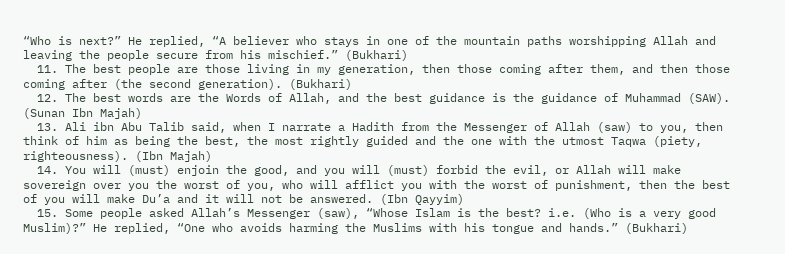“Who is next?” He replied, “A believer who stays in one of the mountain paths worshipping Allah and leaving the people secure from his mischief.” (Bukhari)
  11. The best people are those living in my generation, then those coming after them, and then those coming after (the second generation). (Bukhari)
  12. The best words are the Words of Allah, and the best guidance is the guidance of Muhammad (SAW). (Sunan Ibn Majah)
  13. Ali ibn Abu Talib said, when I narrate a Hadith from the Messenger of Allah (saw) to you, then think of him as being the best, the most rightly guided and the one with the utmost Taqwa (piety, righteousness). (Ibn Majah)
  14. You will (must) enjoin the good, and you will (must) forbid the evil, or Allah will make sovereign over you the worst of you, who will afflict you with the worst of punishment, then the best of you will make Du’a and it will not be answered. (Ibn Qayyim)
  15. Some people asked Allah’s Messenger (saw), “Whose Islam is the best? i.e. (Who is a very good Muslim)?” He replied, “One who avoids harming the Muslims with his tongue and hands.” (Bukhari)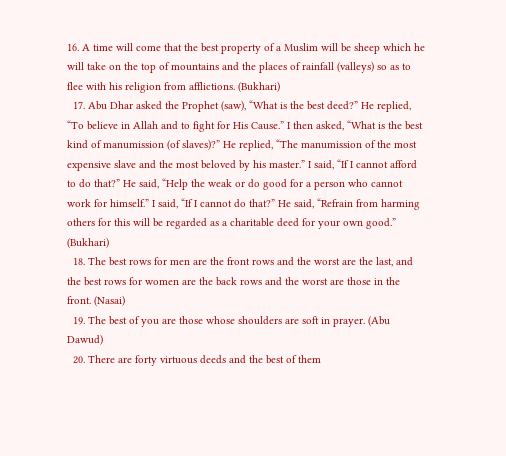16. A time will come that the best property of a Muslim will be sheep which he will take on the top of mountains and the places of rainfall (valleys) so as to flee with his religion from afflictions. (Bukhari)
  17. Abu Dhar asked the Prophet (saw), “What is the best deed?” He replied, “To believe in Allah and to fight for His Cause.” I then asked, “What is the best kind of manumission (of slaves)?” He replied, “The manumission of the most expensive slave and the most beloved by his master.” I said, “If I cannot afford to do that?” He said, “Help the weak or do good for a person who cannot work for himself.” I said, “If I cannot do that?” He said, “Refrain from harming others for this will be regarded as a charitable deed for your own good.” (Bukhari)
  18. The best rows for men are the front rows and the worst are the last, and the best rows for women are the back rows and the worst are those in the front. (Nasai)
  19. The best of you are those whose shoulders are soft in prayer. (Abu Dawud)
  20. There are forty virtuous deeds and the best of them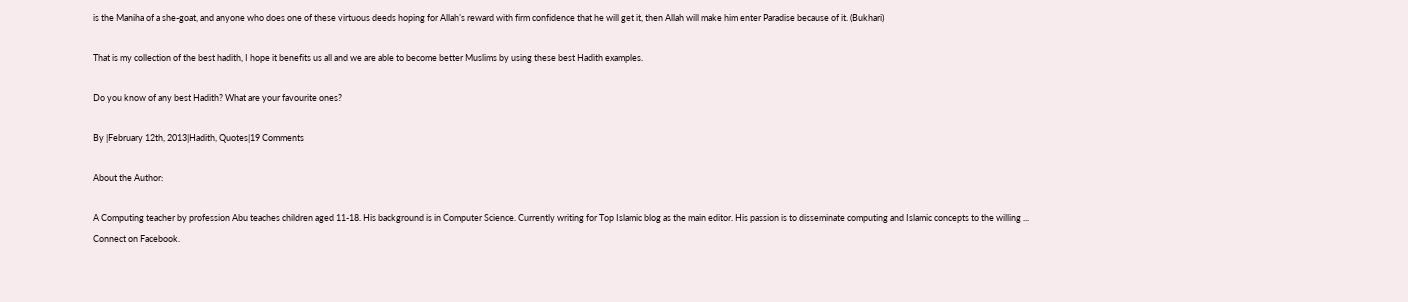is the Maniha of a she-goat, and anyone who does one of these virtuous deeds hoping for Allah’s reward with firm confidence that he will get it, then Allah will make him enter Paradise because of it. (Bukhari)

That is my collection of the best hadith, I hope it benefits us all and we are able to become better Muslims by using these best Hadith examples.

Do you know of any best Hadith? What are your favourite ones?

By |February 12th, 2013|Hadith, Quotes|19 Comments

About the Author:

A Computing teacher by profession Abu teaches children aged 11-18. His background is in Computer Science. Currently writing for Top Islamic blog as the main editor. His passion is to disseminate computing and Islamic concepts to the willing ... Connect on Facebook.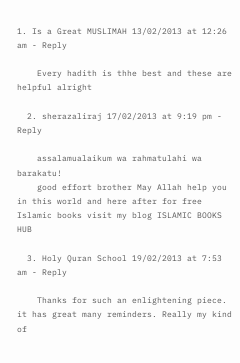1. Is a Great MUSLIMAH 13/02/2013 at 12:26 am - Reply

    Every hadith is thhe best and these are helpful alright

  2. sherazaliraj 17/02/2013 at 9:19 pm - Reply

    assalamualaikum wa rahmatulahi wa barakatu!
    good effort brother May Allah help you in this world and here after for free Islamic books visit my blog ISLAMIC BOOKS HUB

  3. Holy Quran School 19/02/2013 at 7:53 am - Reply

    Thanks for such an enlightening piece. it has great many reminders. Really my kind of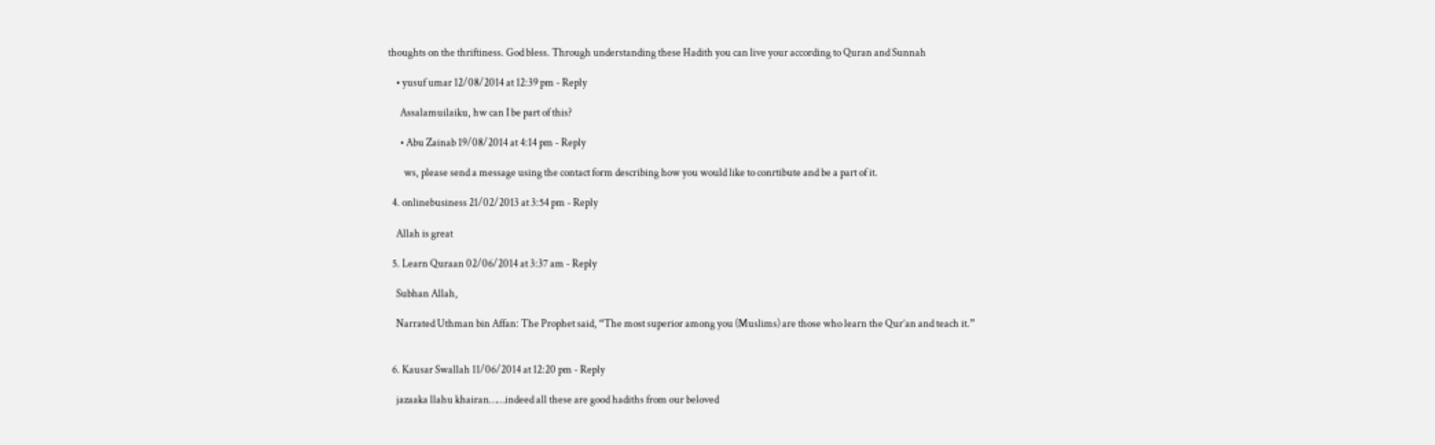thoughts on the thriftiness. God bless. Through understanding these Hadith you can live your according to Quran and Sunnah

    • yusuf umar 12/08/2014 at 12:39 pm - Reply

      Assalamuilaiku, hw can I be part of this?

      • Abu Zainab 19/08/2014 at 4:14 pm - Reply

        ws, please send a message using the contact form describing how you would like to conrtibute and be a part of it.

  4. onlinebusiness 21/02/2013 at 3:54 pm - Reply

    Allah is great

  5. Learn Quraan 02/06/2014 at 3:37 am - Reply

    Subhan Allah,

    Narrated Uthman bin Affan: The Prophet said, “The most superior among you (Muslims) are those who learn the Qur’an and teach it.”


  6. Kausar Swallah 11/06/2014 at 12:20 pm - Reply

    jazaaka llahu khairan……indeed all these are good hadiths from our beloved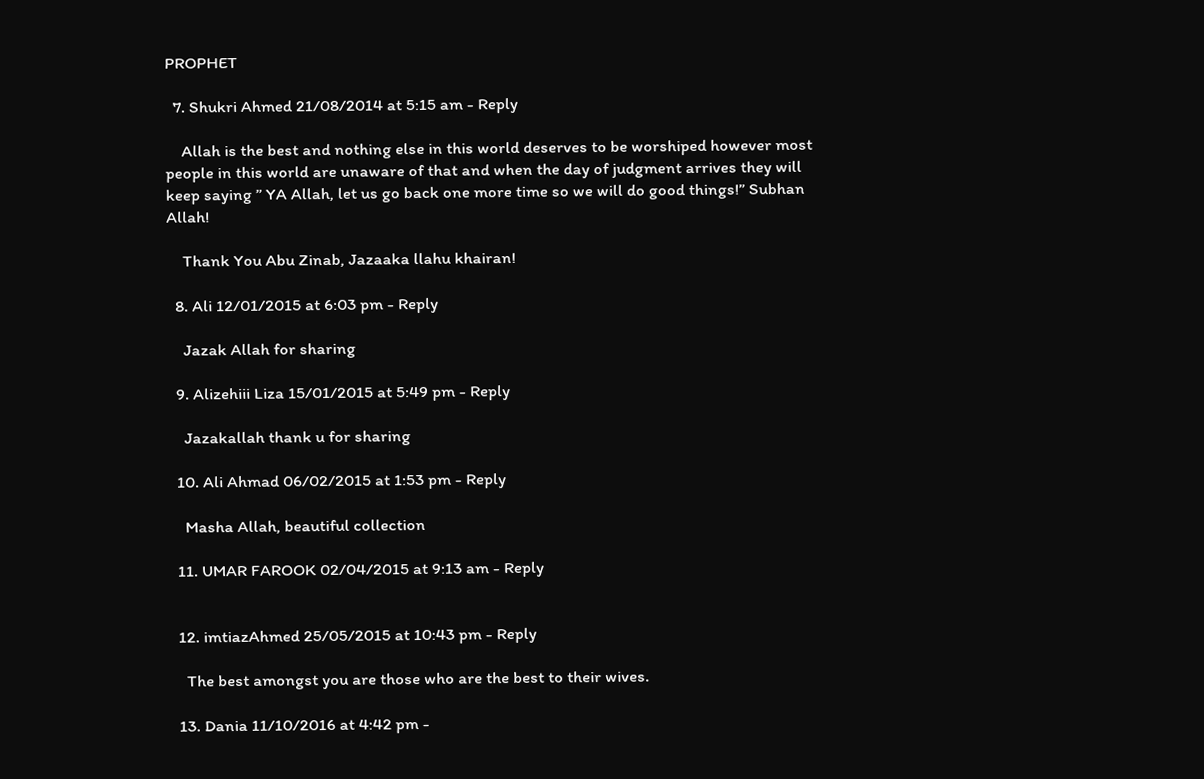PROPHET

  7. Shukri Ahmed 21/08/2014 at 5:15 am - Reply

    Allah is the best and nothing else in this world deserves to be worshiped however most people in this world are unaware of that and when the day of judgment arrives they will keep saying ” YA Allah, let us go back one more time so we will do good things!” Subhan Allah!

    Thank You Abu Zinab, Jazaaka llahu khairan!

  8. Ali 12/01/2015 at 6:03 pm - Reply

    Jazak Allah for sharing

  9. Alizehiii Liza 15/01/2015 at 5:49 pm - Reply

    Jazakallah thank u for sharing

  10. Ali Ahmad 06/02/2015 at 1:53 pm - Reply

    Masha Allah, beautiful collection

  11. UMAR FAROOK 02/04/2015 at 9:13 am - Reply


  12. imtiazAhmed 25/05/2015 at 10:43 pm - Reply

    The best amongst you are those who are the best to their wives.

  13. Dania 11/10/2016 at 4:42 pm -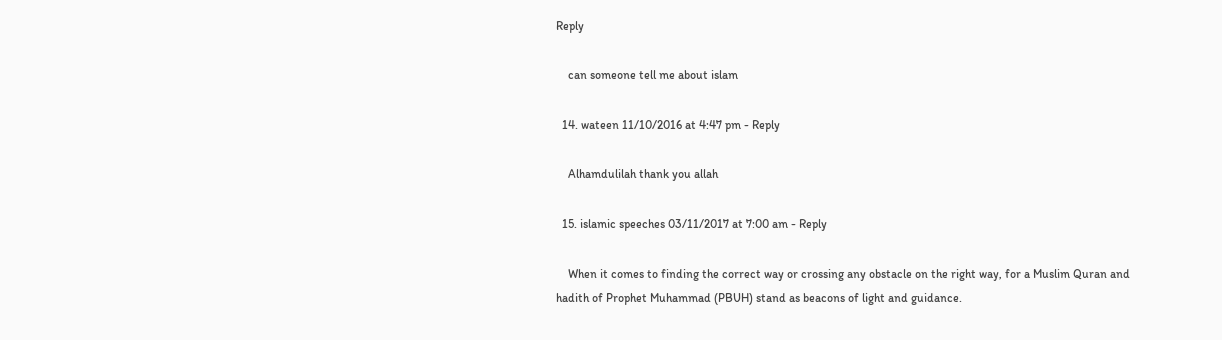Reply

    can someone tell me about islam

  14. wateen 11/10/2016 at 4:47 pm - Reply

    Alhamdulilah thank you allah

  15. islamic speeches 03/11/2017 at 7:00 am - Reply

    When it comes to finding the correct way or crossing any obstacle on the right way, for a Muslim Quran and hadith of Prophet Muhammad (PBUH) stand as beacons of light and guidance.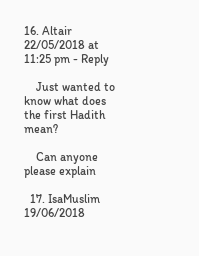16. Altair 22/05/2018 at 11:25 pm - Reply

    Just wanted to know what does the first Hadith mean?

    Can anyone please explain

  17. IsaMuslim 19/06/2018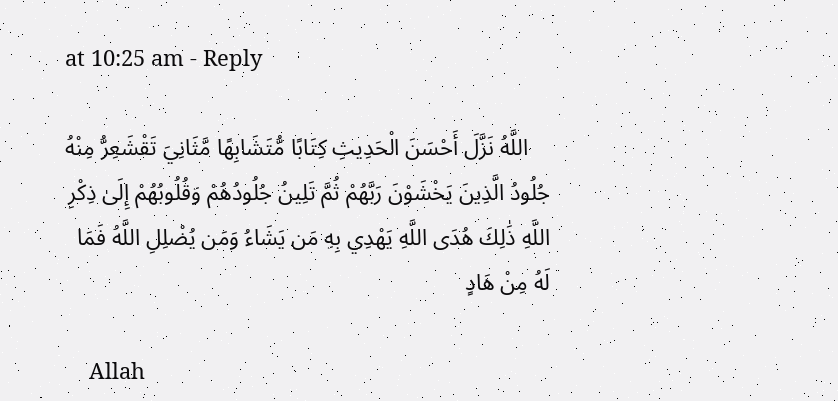at 10:25 am - Reply

    اللَّهُ نَزَّلَ أَحْسَنَ الْحَدِيثِ كِتَابًا مُّتَشَابِهًا مَّثَانِيَ تَقْشَعِرُّ مِنْهُ جُلُودُ الَّذِينَ يَخْشَوْنَ رَبَّهُمْ ثُمَّ تَلِينُ جُلُودُهُمْ وَقُلُوبُهُمْ إِلَىٰ ذِكْرِ اللَّهِ ذَٰلِكَ هُدَى اللَّهِ يَهْدِي بِهِ مَن يَشَاءُ وَمَن يُضْلِلِ اللَّهُ فَمَا لَهُ مِنْ هَادٍ

    Allah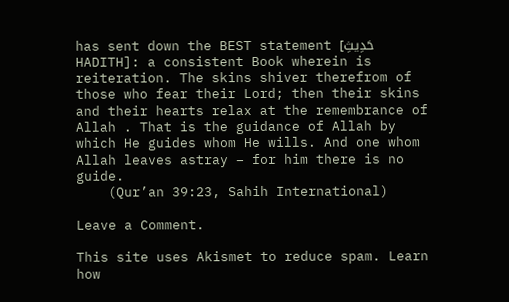has sent down the BEST statement [حَدِيثِ HADITH]: a consistent Book wherein is reiteration. The skins shiver therefrom of those who fear their Lord; then their skins and their hearts relax at the remembrance of Allah . That is the guidance of Allah by which He guides whom He wills. And one whom Allah leaves astray – for him there is no guide.
    (Qur’an 39:23, Sahih International)

Leave a Comment.

This site uses Akismet to reduce spam. Learn how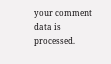your comment data is processed.